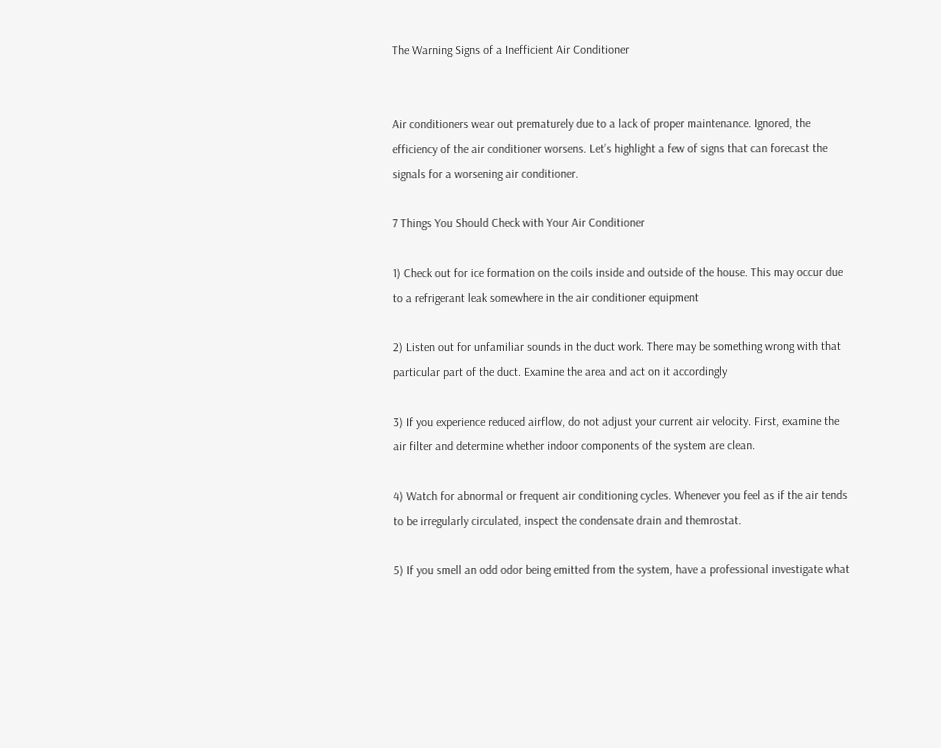The Warning Signs of a Inefficient Air Conditioner


Air conditioners wear out prematurely due to a lack of proper maintenance. Ignored, the efficiency of the air conditioner worsens. Let’s highlight a few of signs that can forecast the signals for a worsening air conditioner.

7 Things You Should Check with Your Air Conditioner

1) Check out for ice formation on the coils inside and outside of the house. This may occur due to a refrigerant leak somewhere in the air conditioner equipment

2) Listen out for unfamiliar sounds in the duct work. There may be something wrong with that particular part of the duct. Examine the area and act on it accordingly

3) If you experience reduced airflow, do not adjust your current air velocity. First, examine the air filter and determine whether indoor components of the system are clean.

4) Watch for abnormal or frequent air conditioning cycles. Whenever you feel as if the air tends to be irregularly circulated, inspect the condensate drain and themrostat.

5) If you smell an odd odor being emitted from the system, have a professional investigate what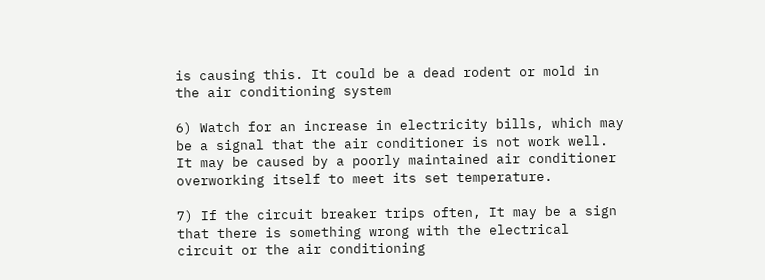is causing this. It could be a dead rodent or mold in the air conditioning system

6) Watch for an increase in electricity bills, which may be a signal that the air conditioner is not work well. It may be caused by a poorly maintained air conditioner overworking itself to meet its set temperature.

7) If the circuit breaker trips often, It may be a sign that there is something wrong with the electrical circuit or the air conditioning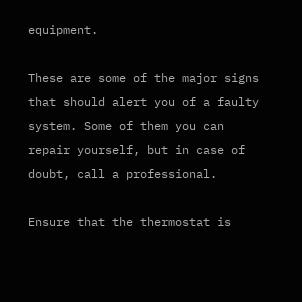equipment.

These are some of the major signs that should alert you of a faulty system. Some of them you can repair yourself, but in case of doubt, call a professional.

Ensure that the thermostat is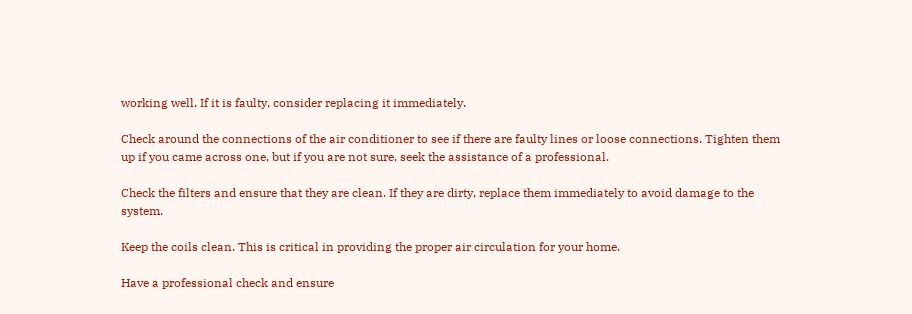working well. If it is faulty, consider replacing it immediately.

Check around the connections of the air conditioner to see if there are faulty lines or loose connections. Tighten them up if you came across one, but if you are not sure, seek the assistance of a professional.

Check the filters and ensure that they are clean. If they are dirty, replace them immediately to avoid damage to the system.

Keep the coils clean. This is critical in providing the proper air circulation for your home.

Have a professional check and ensure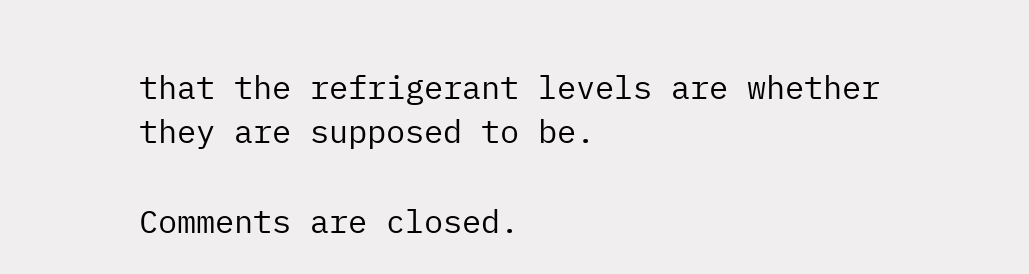that the refrigerant levels are whether they are supposed to be.

Comments are closed.